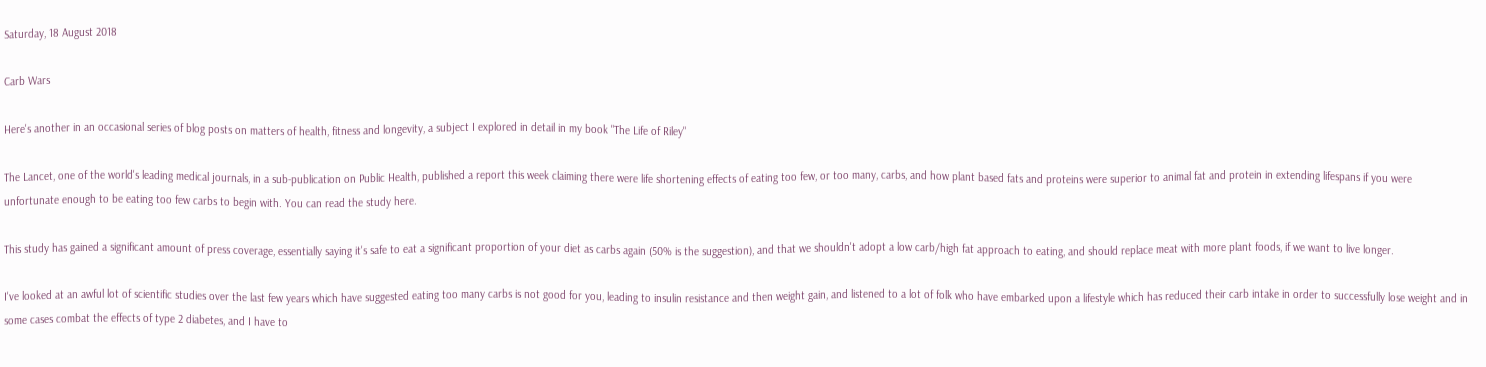Saturday, 18 August 2018

Carb Wars

Here's another in an occasional series of blog posts on matters of health, fitness and longevity, a subject I explored in detail in my book "The Life of Riley"

The Lancet, one of the world's leading medical journals, in a sub-publication on Public Health, published a report this week claiming there were life shortening effects of eating too few, or too many, carbs, and how plant based fats and proteins were superior to animal fat and protein in extending lifespans if you were unfortunate enough to be eating too few carbs to begin with. You can read the study here.

This study has gained a significant amount of press coverage, essentially saying it's safe to eat a significant proportion of your diet as carbs again (50% is the suggestion), and that we shouldn't adopt a low carb/high fat approach to eating, and should replace meat with more plant foods, if we want to live longer.

I've looked at an awful lot of scientific studies over the last few years which have suggested eating too many carbs is not good for you, leading to insulin resistance and then weight gain, and listened to a lot of folk who have embarked upon a lifestyle which has reduced their carb intake in order to successfully lose weight and in some cases combat the effects of type 2 diabetes, and I have to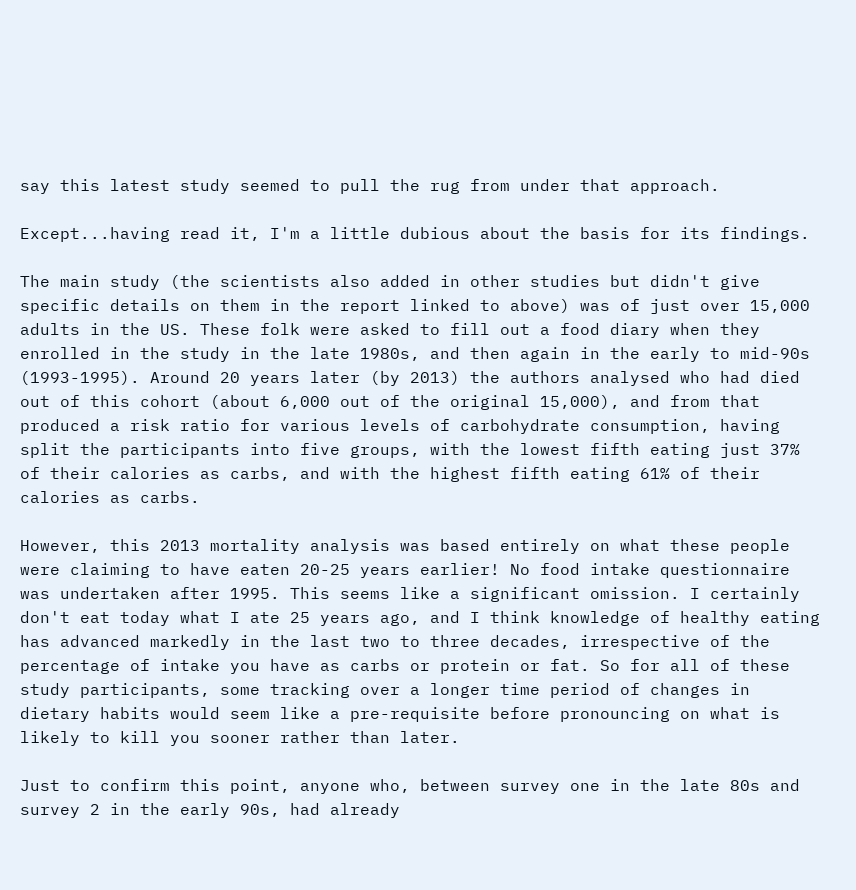say this latest study seemed to pull the rug from under that approach.

Except...having read it, I'm a little dubious about the basis for its findings.

The main study (the scientists also added in other studies but didn't give specific details on them in the report linked to above) was of just over 15,000 adults in the US. These folk were asked to fill out a food diary when they enrolled in the study in the late 1980s, and then again in the early to mid-90s (1993-1995). Around 20 years later (by 2013) the authors analysed who had died out of this cohort (about 6,000 out of the original 15,000), and from that produced a risk ratio for various levels of carbohydrate consumption, having split the participants into five groups, with the lowest fifth eating just 37% of their calories as carbs, and with the highest fifth eating 61% of their calories as carbs.

However, this 2013 mortality analysis was based entirely on what these people were claiming to have eaten 20-25 years earlier! No food intake questionnaire was undertaken after 1995. This seems like a significant omission. I certainly don't eat today what I ate 25 years ago, and I think knowledge of healthy eating has advanced markedly in the last two to three decades, irrespective of the percentage of intake you have as carbs or protein or fat. So for all of these study participants, some tracking over a longer time period of changes in dietary habits would seem like a pre-requisite before pronouncing on what is likely to kill you sooner rather than later.

Just to confirm this point, anyone who, between survey one in the late 80s and survey 2 in the early 90s, had already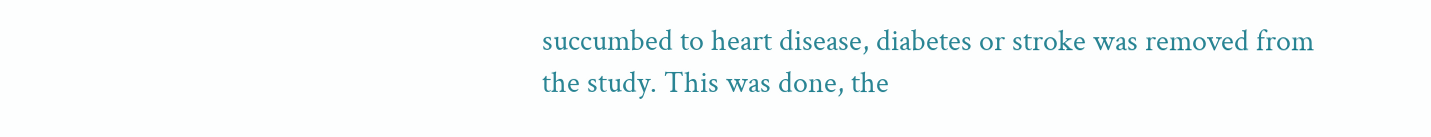succumbed to heart disease, diabetes or stroke was removed from the study. This was done, the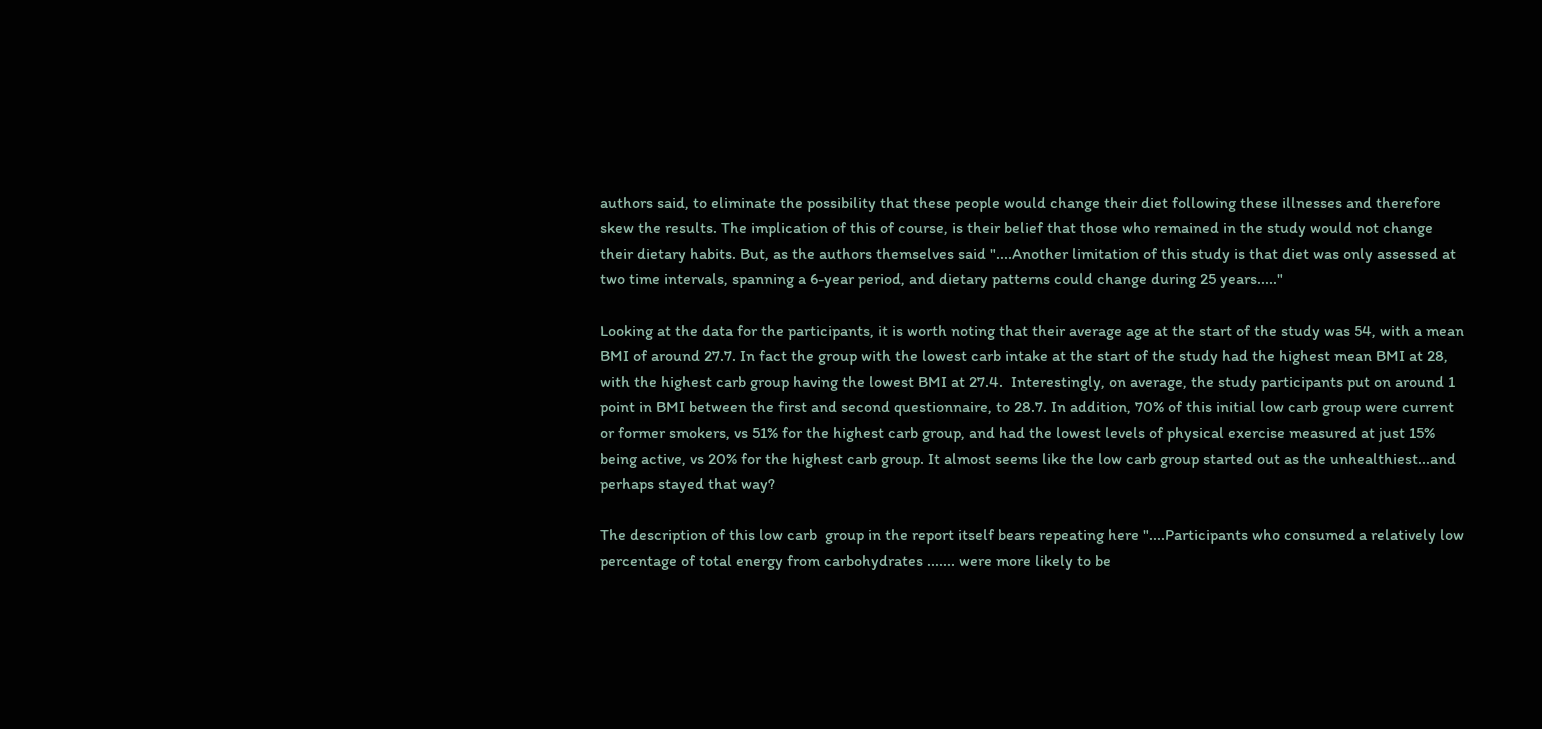authors said, to eliminate the possibility that these people would change their diet following these illnesses and therefore skew the results. The implication of this of course, is their belief that those who remained in the study would not change their dietary habits. But, as the authors themselves said "....Another limitation of this study is that diet was only assessed at two time intervals, spanning a 6-year period, and dietary patterns could change during 25 years....."

Looking at the data for the participants, it is worth noting that their average age at the start of the study was 54, with a mean BMI of around 27.7. In fact the group with the lowest carb intake at the start of the study had the highest mean BMI at 28, with the highest carb group having the lowest BMI at 27.4.  Interestingly, on average, the study participants put on around 1 point in BMI between the first and second questionnaire, to 28.7. In addition, 70% of this initial low carb group were current or former smokers, vs 51% for the highest carb group, and had the lowest levels of physical exercise measured at just 15% being active, vs 20% for the highest carb group. It almost seems like the low carb group started out as the unhealthiest...and perhaps stayed that way?

The description of this low carb  group in the report itself bears repeating here "....Participants who consumed a relatively low percentage of total energy from carbohydrates ....... were more likely to be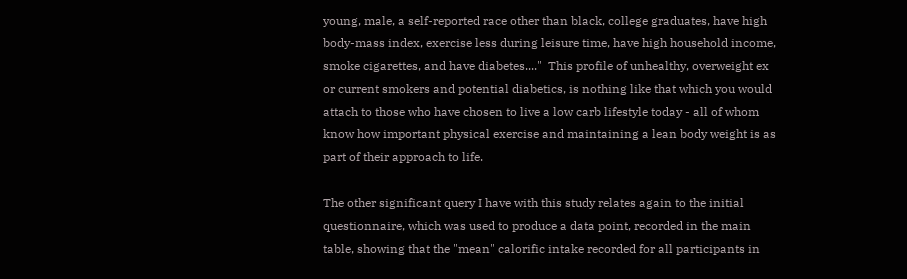young, male, a self-reported race other than black, college graduates, have high body-mass index, exercise less during leisure time, have high household income, smoke cigarettes, and have diabetes...."  This profile of unhealthy, overweight ex or current smokers and potential diabetics, is nothing like that which you would attach to those who have chosen to live a low carb lifestyle today - all of whom know how important physical exercise and maintaining a lean body weight is as part of their approach to life.

The other significant query I have with this study relates again to the initial questionnaire, which was used to produce a data point, recorded in the main table, showing that the "mean" calorific intake recorded for all participants in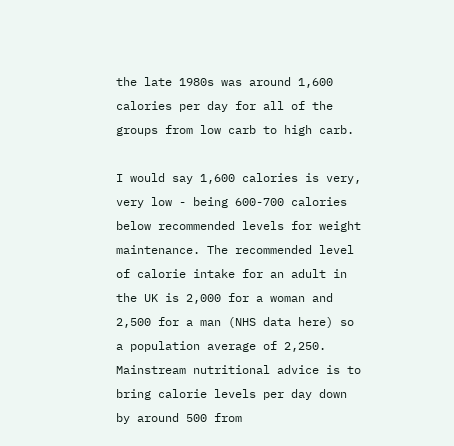the late 1980s was around 1,600 calories per day for all of the groups from low carb to high carb.

I would say 1,600 calories is very, very low - being 600-700 calories below recommended levels for weight maintenance. The recommended level of calorie intake for an adult in the UK is 2,000 for a woman and 2,500 for a man (NHS data here) so a population average of 2,250. Mainstream nutritional advice is to bring calorie levels per day down by around 500 from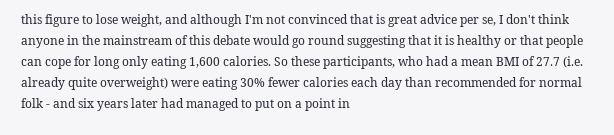this figure to lose weight, and although I'm not convinced that is great advice per se, I don't think anyone in the mainstream of this debate would go round suggesting that it is healthy or that people can cope for long only eating 1,600 calories. So these participants, who had a mean BMI of 27.7 (i.e. already quite overweight) were eating 30% fewer calories each day than recommended for normal folk - and six years later had managed to put on a point in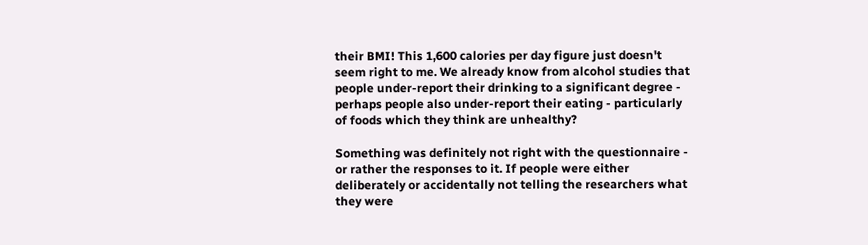their BMI! This 1,600 calories per day figure just doesn't seem right to me. We already know from alcohol studies that people under-report their drinking to a significant degree - perhaps people also under-report their eating - particularly of foods which they think are unhealthy?

Something was definitely not right with the questionnaire - or rather the responses to it. If people were either deliberately or accidentally not telling the researchers what they were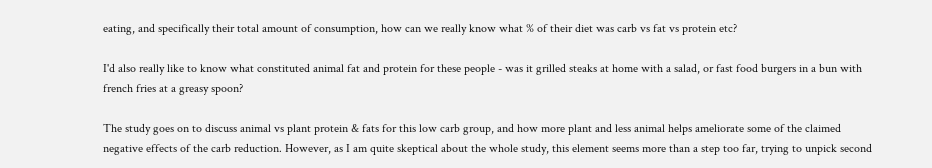eating, and specifically their total amount of consumption, how can we really know what % of their diet was carb vs fat vs protein etc?

I'd also really like to know what constituted animal fat and protein for these people - was it grilled steaks at home with a salad, or fast food burgers in a bun with french fries at a greasy spoon?

The study goes on to discuss animal vs plant protein & fats for this low carb group, and how more plant and less animal helps ameliorate some of the claimed negative effects of the carb reduction. However, as I am quite skeptical about the whole study, this element seems more than a step too far, trying to unpick second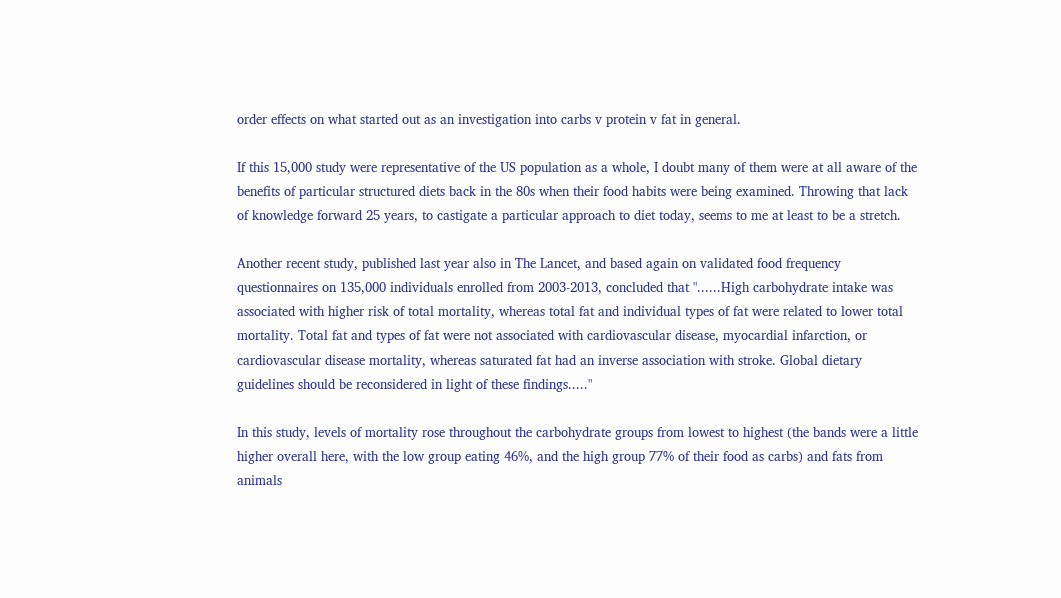order effects on what started out as an investigation into carbs v protein v fat in general.

If this 15,000 study were representative of the US population as a whole, I doubt many of them were at all aware of the benefits of particular structured diets back in the 80s when their food habits were being examined. Throwing that lack of knowledge forward 25 years, to castigate a particular approach to diet today, seems to me at least to be a stretch.

Another recent study, published last year also in The Lancet, and based again on validated food frequency questionnaires on 135,000 individuals enrolled from 2003-2013, concluded that "......High carbohydrate intake was associated with higher risk of total mortality, whereas total fat and individual types of fat were related to lower total mortality. Total fat and types of fat were not associated with cardiovascular disease, myocardial infarction, or cardiovascular disease mortality, whereas saturated fat had an inverse association with stroke. Global dietary guidelines should be reconsidered in light of these findings....."

In this study, levels of mortality rose throughout the carbohydrate groups from lowest to highest (the bands were a little higher overall here, with the low group eating 46%, and the high group 77% of their food as carbs) and fats from animals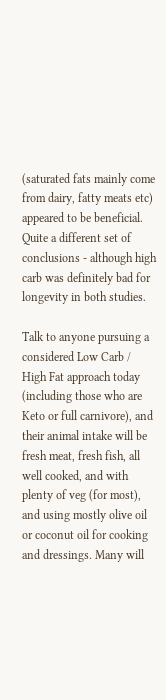(saturated fats mainly come from dairy, fatty meats etc) appeared to be beneficial. Quite a different set of conclusions - although high carb was definitely bad for longevity in both studies.

Talk to anyone pursuing a considered Low Carb / High Fat approach today (including those who are Keto or full carnivore), and their animal intake will be fresh meat, fresh fish, all well cooked, and with plenty of veg (for most), and using mostly olive oil or coconut oil for cooking and dressings. Many will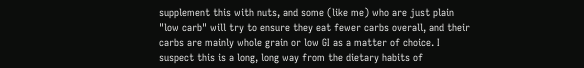supplement this with nuts, and some (like me) who are just plain "low carb" will try to ensure they eat fewer carbs overall, and their carbs are mainly whole grain or low GI as a matter of choice. I suspect this is a long, long way from the dietary habits of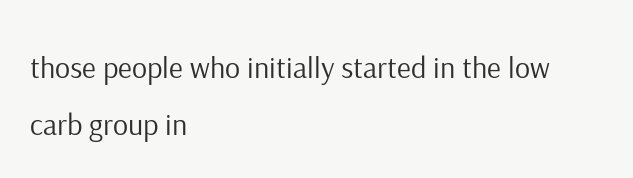those people who initially started in the low carb group in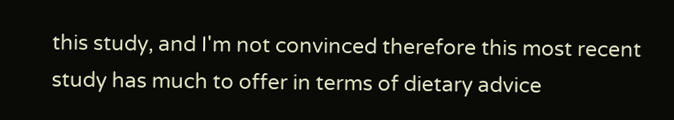this study, and I'm not convinced therefore this most recent study has much to offer in terms of dietary advice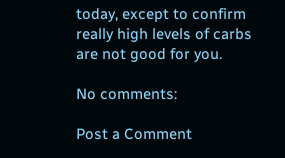today, except to confirm really high levels of carbs are not good for you.

No comments:

Post a Comment